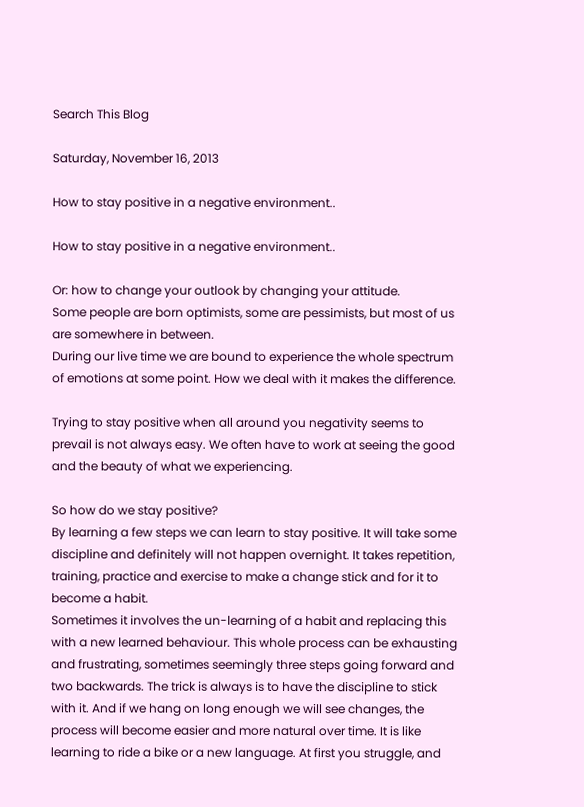Search This Blog

Saturday, November 16, 2013

How to stay positive in a negative environment..

How to stay positive in a negative environment..

Or: how to change your outlook by changing your attitude.
Some people are born optimists, some are pessimists, but most of us are somewhere in between.
During our live time we are bound to experience the whole spectrum of emotions at some point. How we deal with it makes the difference.

Trying to stay positive when all around you negativity seems to prevail is not always easy. We often have to work at seeing the good and the beauty of what we experiencing.

So how do we stay positive?
By learning a few steps we can learn to stay positive. It will take some discipline and definitely will not happen overnight. It takes repetition, training, practice and exercise to make a change stick and for it to become a habit.
Sometimes it involves the un-learning of a habit and replacing this with a new learned behaviour. This whole process can be exhausting and frustrating, sometimes seemingly three steps going forward and two backwards. The trick is always is to have the discipline to stick with it. And if we hang on long enough we will see changes, the process will become easier and more natural over time. It is like learning to ride a bike or a new language. At first you struggle, and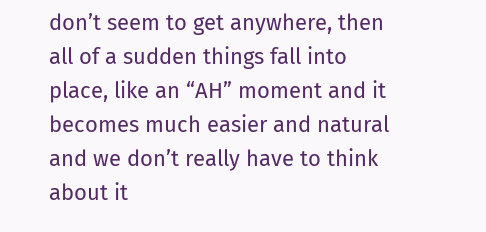don’t seem to get anywhere, then all of a sudden things fall into place, like an “AH” moment and it becomes much easier and natural and we don’t really have to think about it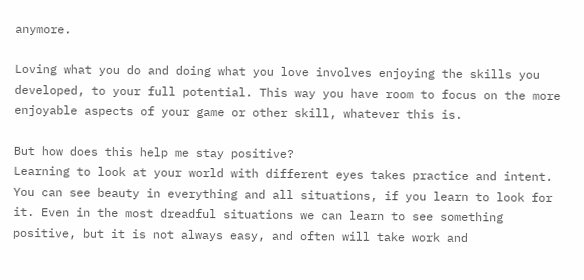anymore.

Loving what you do and doing what you love involves enjoying the skills you developed, to your full potential. This way you have room to focus on the more enjoyable aspects of your game or other skill, whatever this is.

But how does this help me stay positive?
Learning to look at your world with different eyes takes practice and intent. You can see beauty in everything and all situations, if you learn to look for it. Even in the most dreadful situations we can learn to see something positive, but it is not always easy, and often will take work and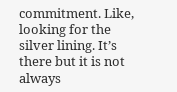commitment. Like, looking for the silver lining. It’s there but it is not always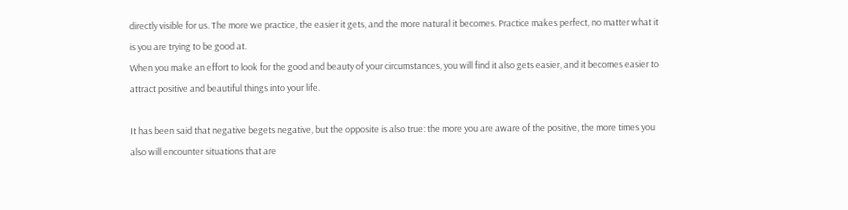directly visible for us. The more we practice, the easier it gets, and the more natural it becomes. Practice makes perfect, no matter what it is you are trying to be good at.
When you make an effort to look for the good and beauty of your circumstances, you will find it also gets easier, and it becomes easier to attract positive and beautiful things into your life.

It has been said that negative begets negative, but the opposite is also true: the more you are aware of the positive, the more times you also will encounter situations that are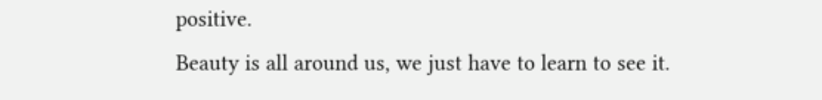positive.
Beauty is all around us, we just have to learn to see it.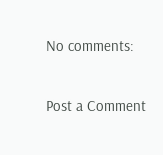No comments:

Post a Comment